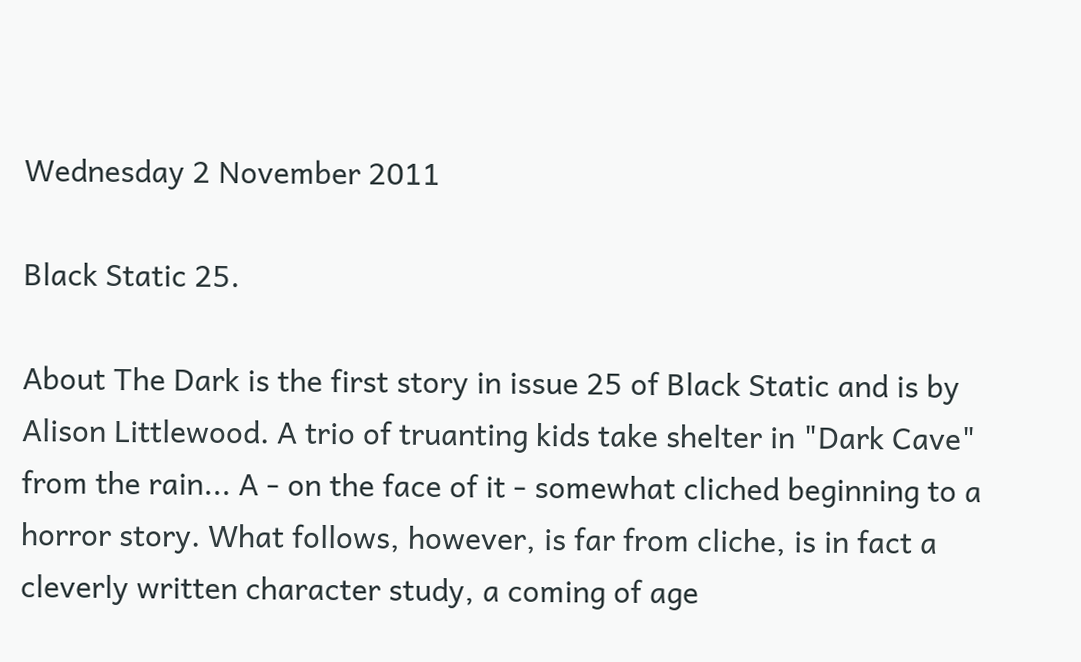Wednesday 2 November 2011

Black Static 25.

About The Dark is the first story in issue 25 of Black Static and is by Alison Littlewood. A trio of truanting kids take shelter in "Dark Cave" from the rain... A - on the face of it - somewhat cliched beginning to a horror story. What follows, however, is far from cliche, is in fact a cleverly written character study, a coming of age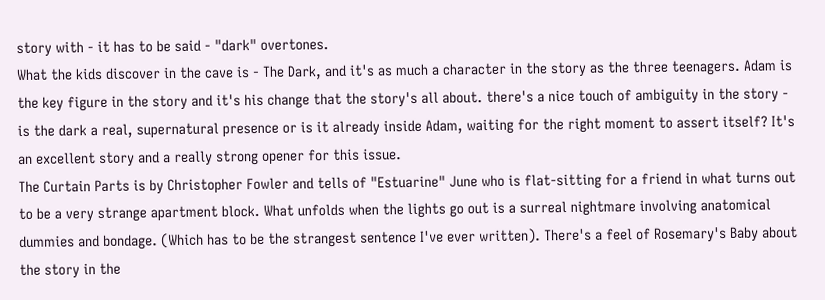story with - it has to be said - "dark" overtones.
What the kids discover in the cave is - The Dark, and it's as much a character in the story as the three teenagers. Adam is the key figure in the story and it's his change that the story's all about. there's a nice touch of ambiguity in the story - is the dark a real, supernatural presence or is it already inside Adam, waiting for the right moment to assert itself? It's an excellent story and a really strong opener for this issue.
The Curtain Parts is by Christopher Fowler and tells of "Estuarine" June who is flat-sitting for a friend in what turns out to be a very strange apartment block. What unfolds when the lights go out is a surreal nightmare involving anatomical dummies and bondage. (Which has to be the strangest sentence I've ever written). There's a feel of Rosemary's Baby about the story in the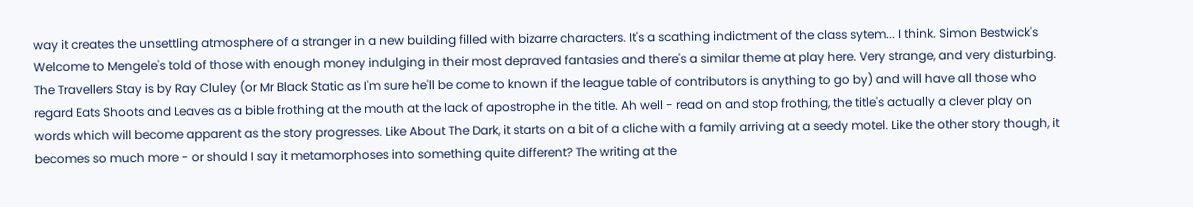way it creates the unsettling atmosphere of a stranger in a new building filled with bizarre characters. It's a scathing indictment of the class sytem... I think. Simon Bestwick's Welcome to Mengele's told of those with enough money indulging in their most depraved fantasies and there's a similar theme at play here. Very strange, and very disturbing.
The Travellers Stay is by Ray Cluley (or Mr Black Static as I'm sure he'll be come to known if the league table of contributors is anything to go by) and will have all those who regard Eats Shoots and Leaves as a bible frothing at the mouth at the lack of apostrophe in the title. Ah well - read on and stop frothing, the title's actually a clever play on words which will become apparent as the story progresses. Like About The Dark, it starts on a bit of a cliche with a family arriving at a seedy motel. Like the other story though, it becomes so much more - or should I say it metamorphoses into something quite different? The writing at the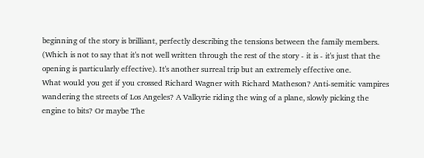beginning of the story is brilliant, perfectly describing the tensions between the family members. (Which is not to say that it's not well written through the rest of the story - it is - it's just that the opening is particularly effective). It's another surreal trip but an extremely effective one.
What would you get if you crossed Richard Wagner with Richard Matheson? Anti-semitic vampires wandering the streets of Los Angeles? A Valkyrie riding the wing of a plane, slowly picking the engine to bits? Or maybe The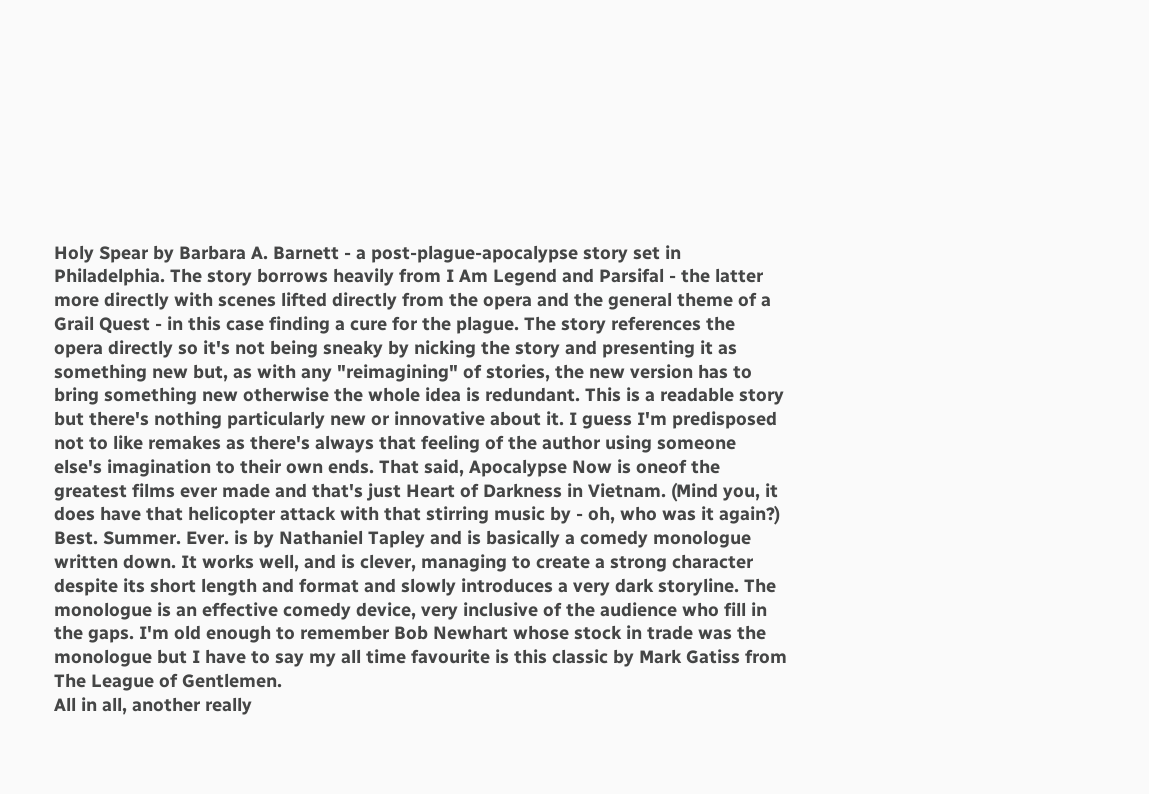Holy Spear by Barbara A. Barnett - a post-plague-apocalypse story set in Philadelphia. The story borrows heavily from I Am Legend and Parsifal - the latter more directly with scenes lifted directly from the opera and the general theme of a Grail Quest - in this case finding a cure for the plague. The story references the opera directly so it's not being sneaky by nicking the story and presenting it as something new but, as with any "reimagining" of stories, the new version has to bring something new otherwise the whole idea is redundant. This is a readable story but there's nothing particularly new or innovative about it. I guess I'm predisposed not to like remakes as there's always that feeling of the author using someone else's imagination to their own ends. That said, Apocalypse Now is oneof the greatest films ever made and that's just Heart of Darkness in Vietnam. (Mind you, it does have that helicopter attack with that stirring music by - oh, who was it again?)
Best. Summer. Ever. is by Nathaniel Tapley and is basically a comedy monologue written down. It works well, and is clever, managing to create a strong character despite its short length and format and slowly introduces a very dark storyline. The monologue is an effective comedy device, very inclusive of the audience who fill in the gaps. I'm old enough to remember Bob Newhart whose stock in trade was the monologue but I have to say my all time favourite is this classic by Mark Gatiss from The League of Gentlemen.
All in all, another really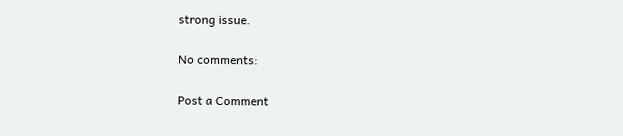strong issue.

No comments:

Post a Comment